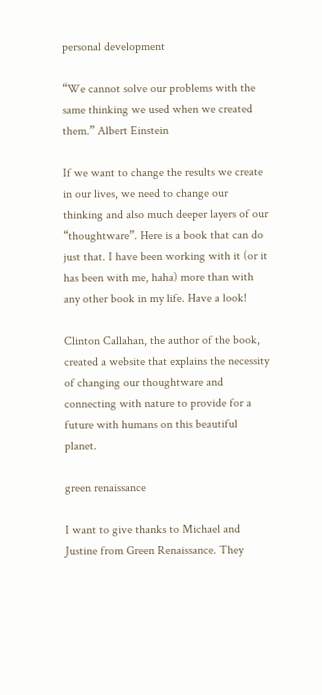personal development

“We cannot solve our problems with the same thinking we used when we created them.” Albert Einstein

If we want to change the results we create in our lives, we need to change our thinking and also much deeper layers of our “thoughtware”. Here is a book that can do just that. I have been working with it (or it has been with me, haha) more than with any other book in my life. Have a look!

Clinton Callahan, the author of the book, created a website that explains the necessity of changing our thoughtware and connecting with nature to provide for a future with humans on this beautiful planet.

green renaissance

I want to give thanks to Michael and Justine from Green Renaissance. They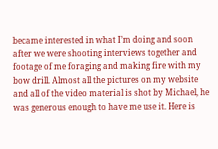became interested in what I’m doing and soon after we were shooting interviews together and footage of me foraging and making fire with my bow drill. Almost all the pictures on my website and all of the video material is shot by Michael, he was generous enough to have me use it. Here is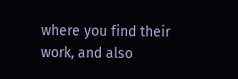where you find their work, and also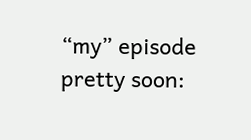“my” episode pretty soon: